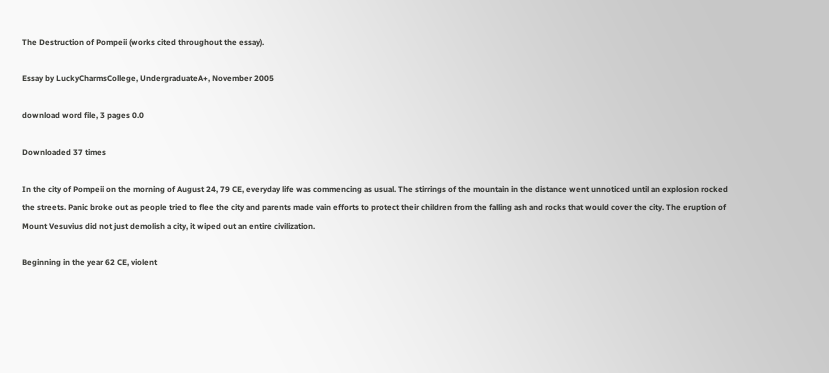The Destruction of Pompeii (works cited throughout the essay).

Essay by LuckyCharmsCollege, UndergraduateA+, November 2005

download word file, 3 pages 0.0

Downloaded 37 times

In the city of Pompeii on the morning of August 24, 79 CE, everyday life was commencing as usual. The stirrings of the mountain in the distance went unnoticed until an explosion rocked the streets. Panic broke out as people tried to flee the city and parents made vain efforts to protect their children from the falling ash and rocks that would cover the city. The eruption of Mount Vesuvius did not just demolish a city, it wiped out an entire civilization.

Beginning in the year 62 CE, violent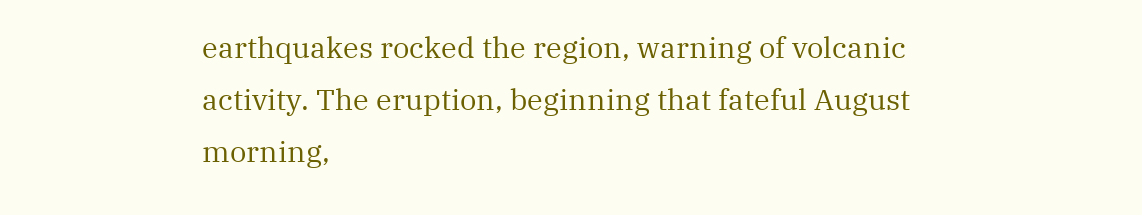earthquakes rocked the region, warning of volcanic activity. The eruption, beginning that fateful August morning,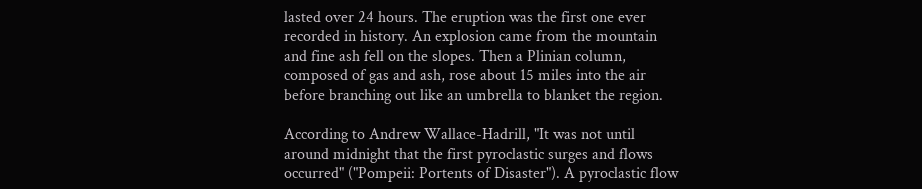lasted over 24 hours. The eruption was the first one ever recorded in history. An explosion came from the mountain and fine ash fell on the slopes. Then a Plinian column, composed of gas and ash, rose about 15 miles into the air before branching out like an umbrella to blanket the region.

According to Andrew Wallace-Hadrill, "It was not until around midnight that the first pyroclastic surges and flows occurred" ("Pompeii: Portents of Disaster"). A pyroclastic flow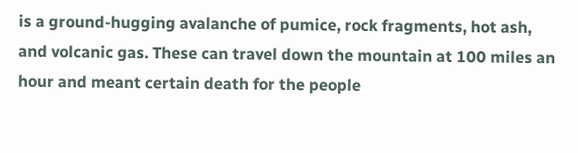is a ground-hugging avalanche of pumice, rock fragments, hot ash, and volcanic gas. These can travel down the mountain at 100 miles an hour and meant certain death for the people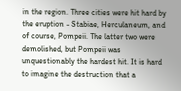in the region. Three cities were hit hard by the eruption - Stabiae, Herculaneum, and of course, Pompeii. The latter two were demolished, but Pompeii was unquestionably the hardest hit. It is hard to imagine the destruction that a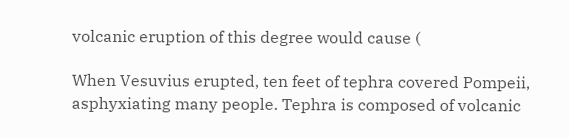volcanic eruption of this degree would cause (

When Vesuvius erupted, ten feet of tephra covered Pompeii, asphyxiating many people. Tephra is composed of volcanic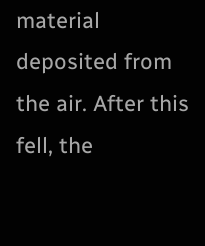material deposited from the air. After this fell, the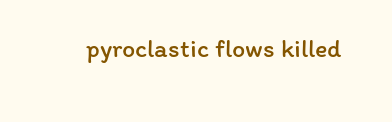pyroclastic flows killed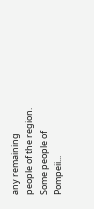any remaining people of the region. Some people of Pompeii...